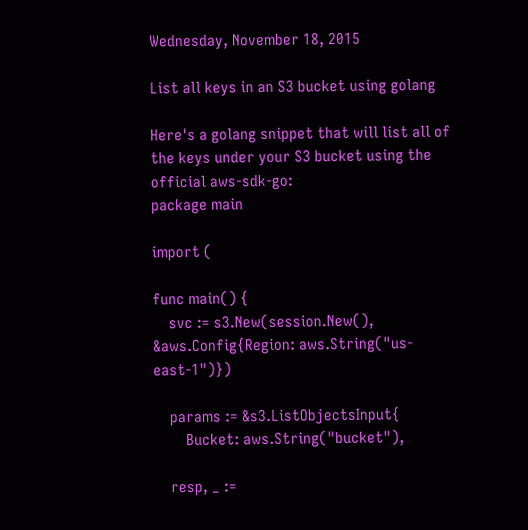Wednesday, November 18, 2015

List all keys in an S3 bucket using golang

Here's a golang snippet that will list all of the keys under your S3 bucket using the official aws-sdk-go:
package main

import (

func main() {
    svc := s3.New(session.New(), &aws.Config{Region: aws.String("us-east-1")})

    params := &s3.ListObjectsInput{
        Bucket: aws.String("bucket"),

    resp, _ :=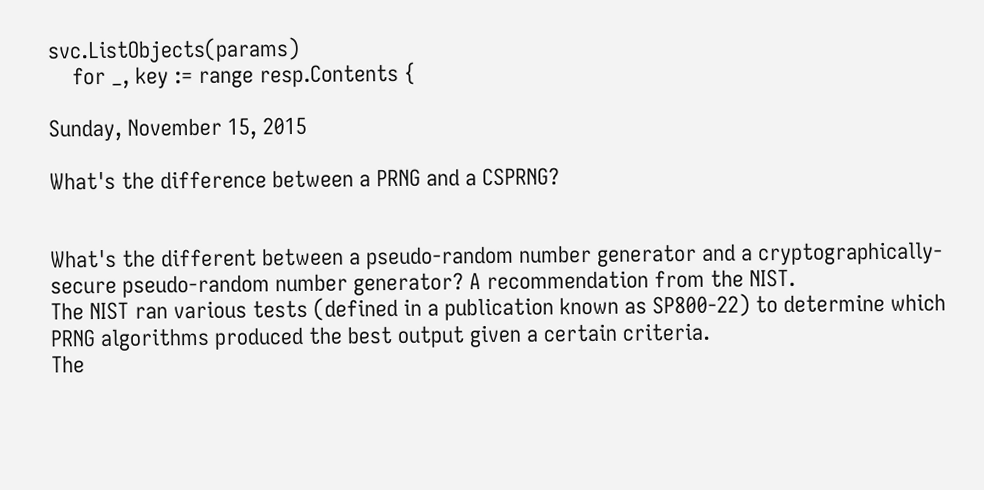svc.ListObjects(params)
    for _, key := range resp.Contents {

Sunday, November 15, 2015

What's the difference between a PRNG and a CSPRNG?


What's the different between a pseudo-random number generator and a cryptographically-secure pseudo-random number generator? A recommendation from the NIST.
The NIST ran various tests (defined in a publication known as SP800-22) to determine which PRNG algorithms produced the best output given a certain criteria.
The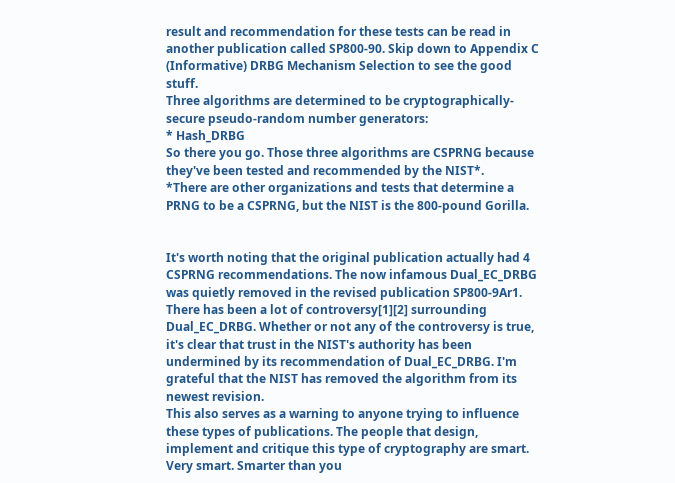result and recommendation for these tests can be read in another publication called SP800-90. Skip down to Appendix C (Informative) DRBG Mechanism Selection to see the good stuff.
Three algorithms are determined to be cryptographically-secure pseudo-random number generators:
* Hash_DRBG
So there you go. Those three algorithms are CSPRNG because they've been tested and recommended by the NIST*.
*There are other organizations and tests that determine a PRNG to be a CSPRNG, but the NIST is the 800-pound Gorilla.


It's worth noting that the original publication actually had 4 CSPRNG recommendations. The now infamous Dual_EC_DRBG was quietly removed in the revised publication SP800-9Ar1.
There has been a lot of controversy[1][2] surrounding Dual_EC_DRBG. Whether or not any of the controversy is true, it's clear that trust in the NIST's authority has been undermined by its recommendation of Dual_EC_DRBG. I'm grateful that the NIST has removed the algorithm from its newest revision.
This also serves as a warning to anyone trying to influence these types of publications. The people that design, implement and critique this type of cryptography are smart. Very smart. Smarter than you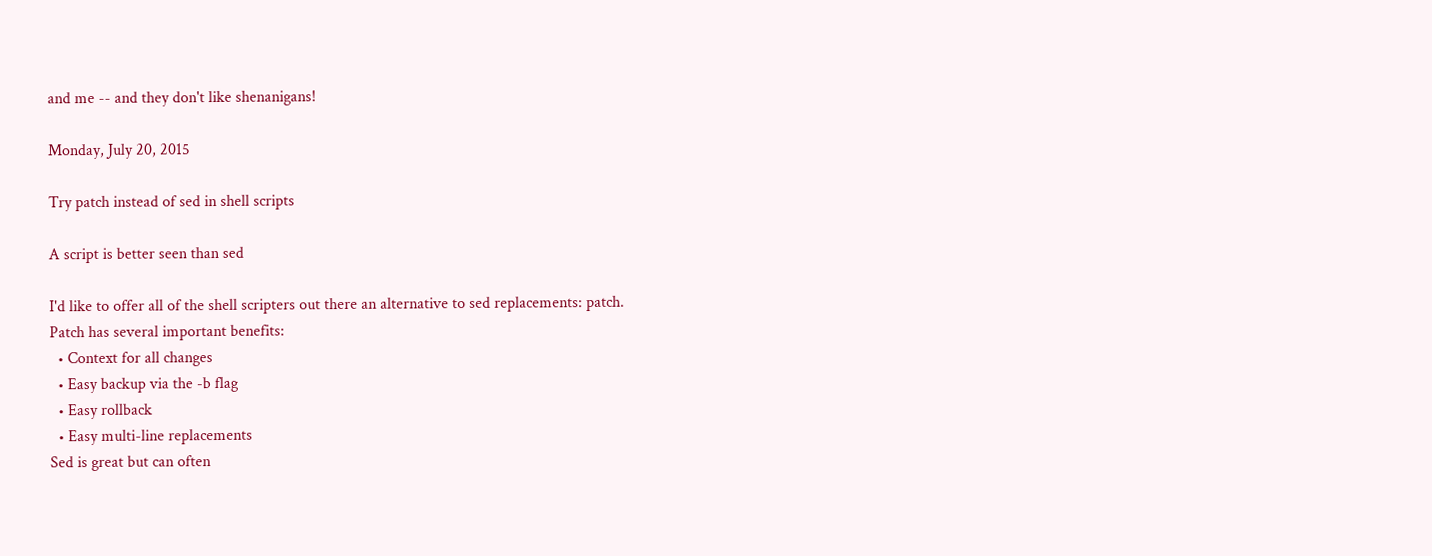and me -- and they don't like shenanigans!

Monday, July 20, 2015

Try patch instead of sed in shell scripts

A script is better seen than sed

I'd like to offer all of the shell scripters out there an alternative to sed replacements: patch.
Patch has several important benefits:
  • Context for all changes
  • Easy backup via the -b flag
  • Easy rollback
  • Easy multi-line replacements
Sed is great but can often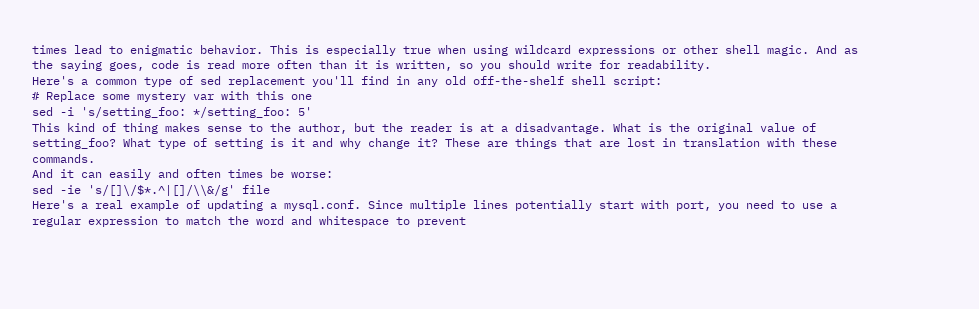times lead to enigmatic behavior. This is especially true when using wildcard expressions or other shell magic. And as the saying goes, code is read more often than it is written, so you should write for readability.
Here's a common type of sed replacement you'll find in any old off-the-shelf shell script:
# Replace some mystery var with this one
sed -i 's/setting_foo: */setting_foo: 5'
This kind of thing makes sense to the author, but the reader is at a disadvantage. What is the original value of setting_foo? What type of setting is it and why change it? These are things that are lost in translation with these commands.
And it can easily and often times be worse:
sed -ie 's/[]\/$*.^|[]/\\&/g' file
Here's a real example of updating a mysql.conf. Since multiple lines potentially start with port, you need to use a regular expression to match the word and whitespace to prevent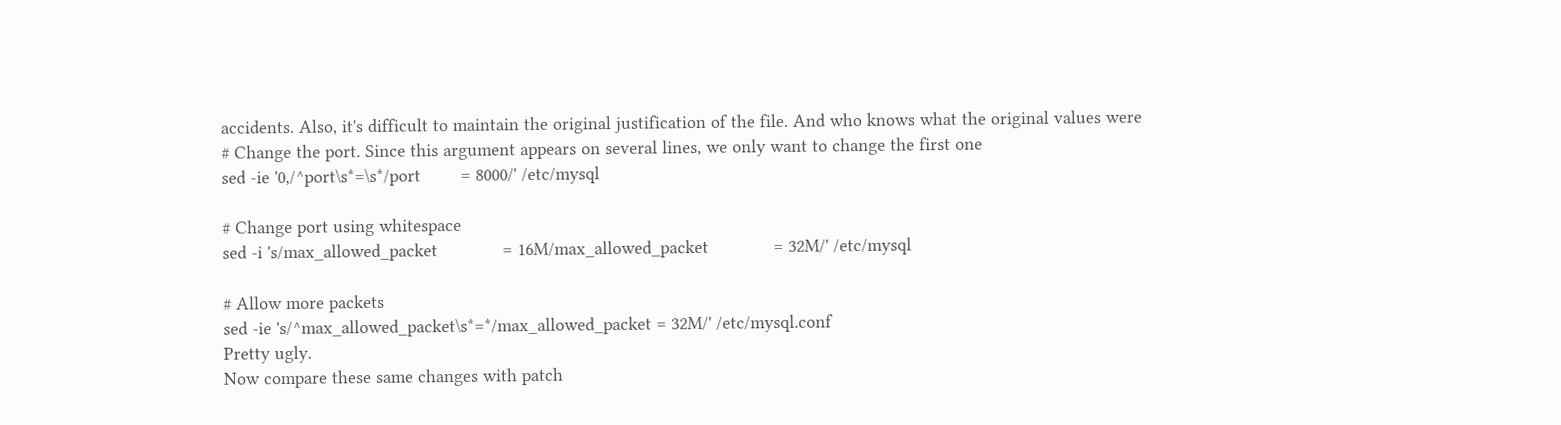accidents. Also, it's difficult to maintain the original justification of the file. And who knows what the original values were
# Change the port. Since this argument appears on several lines, we only want to change the first one
sed -ie '0,/^port\s*=\s*/port        = 8000/' /etc/mysql

# Change port using whitespace
sed -i 's/max_allowed_packet             = 16M/max_allowed_packet             = 32M/' /etc/mysql

# Allow more packets
sed -ie 's/^max_allowed_packet\s*=*/max_allowed_packet = 32M/' /etc/mysql.conf
Pretty ugly.
Now compare these same changes with patch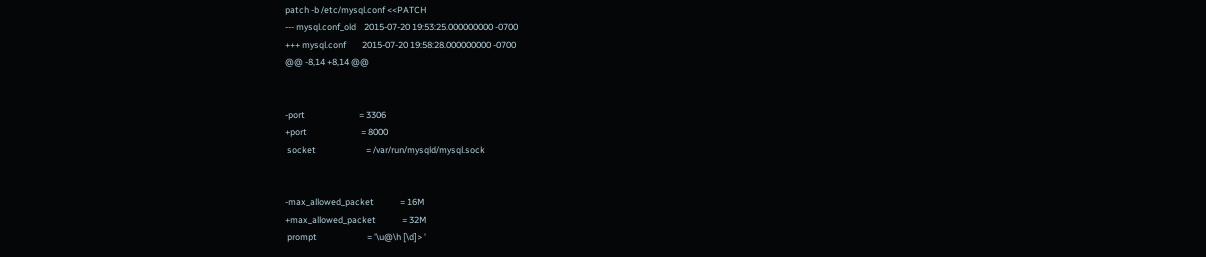patch -b /etc/mysql.conf <<PATCH
--- mysql.conf_old    2015-07-20 19:53:25.000000000 -0700
+++ mysql.conf        2015-07-20 19:58:28.000000000 -0700
@@ -8,14 +8,14 @@


-port                           = 3306
+port                           = 8000
 socket                         = /var/run/mysqld/mysql.sock


-max_allowed_packet             = 16M
+max_allowed_packet             = 32M
 prompt                         = '\u@\h [\d]> '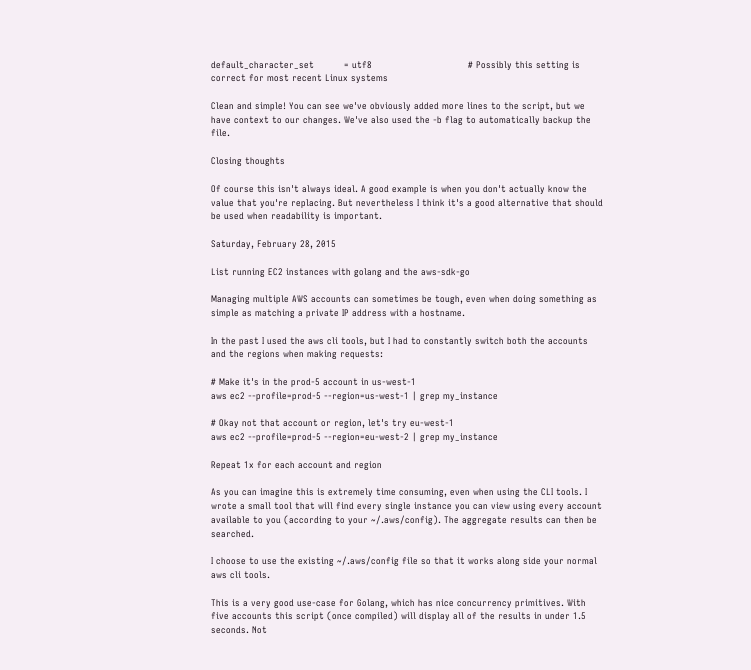default_character_set          = utf8                                # Possibly this setting is correct for most recent Linux systems

Clean and simple! You can see we've obviously added more lines to the script, but we have context to our changes. We've also used the -b flag to automatically backup the file.

Closing thoughts

Of course this isn't always ideal. A good example is when you don't actually know the value that you're replacing. But nevertheless I think it's a good alternative that should be used when readability is important.

Saturday, February 28, 2015

List running EC2 instances with golang and the aws-sdk-go

Managing multiple AWS accounts can sometimes be tough, even when doing something as simple as matching a private IP address with a hostname.

In the past I used the aws cli tools, but I had to constantly switch both the accounts and the regions when making requests:

# Make it's in the prod-5 account in us-west-1
aws ec2 --profile=prod-5 --region=us-west-1 | grep my_instance

# Okay not that account or region, let's try eu-west-1
aws ec2 --profile=prod-5 --region=eu-west-2 | grep my_instance

Repeat 1x for each account and region

As you can imagine this is extremely time consuming, even when using the CLI tools. I wrote a small tool that will find every single instance you can view using every account available to you (according to your ~/.aws/config). The aggregate results can then be searched.

I choose to use the existing ~/.aws/config file so that it works along side your normal aws cli tools.

This is a very good use-case for Golang, which has nice concurrency primitives. With five accounts this script (once compiled) will display all of the results in under 1.5 seconds. Not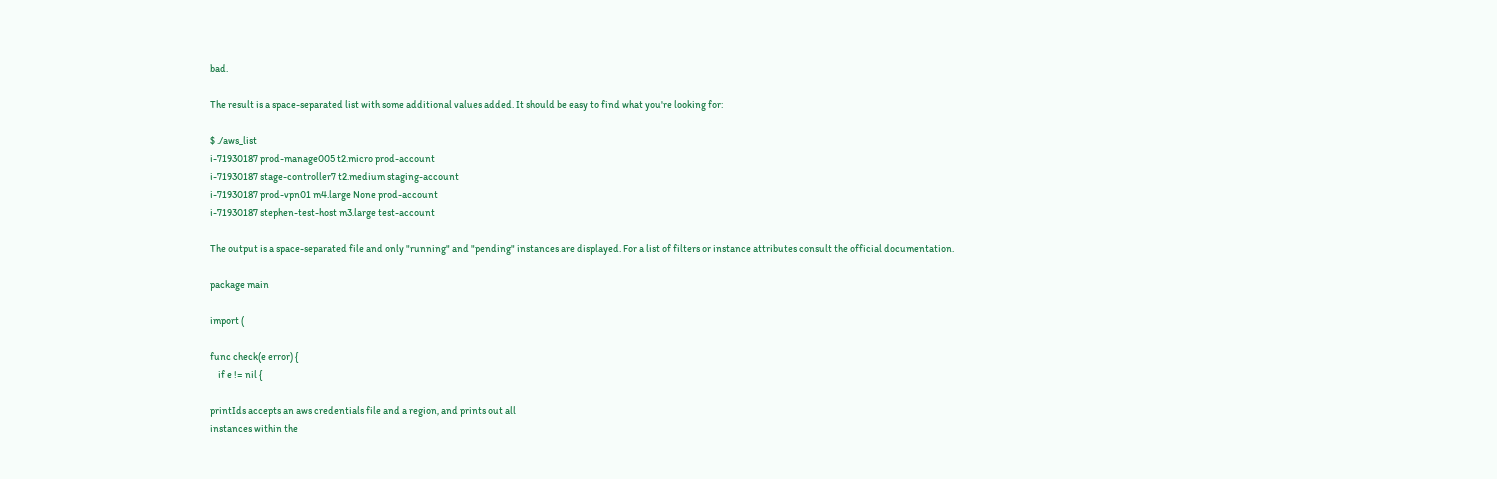bad.

The result is a space-separated list with some additional values added. It should be easy to find what you're looking for:

$ ./aws_list
i-71930187 prod-manage005 t2.micro prod-account
i-71930187 stage-controller7 t2.medium staging-account
i-71930187 prod-vpn01 m4.large None prod-account
i-71930187 stephen-test-host m3.large test-account

The output is a space-separated file and only "running" and "pending" instances are displayed. For a list of filters or instance attributes consult the official documentation.

package main

import (

func check(e error) {
    if e != nil {

printIds accepts an aws credentials file and a region, and prints out all
instances within the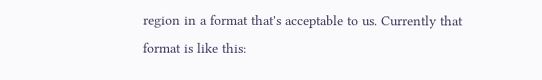region in a format that's acceptable to us. Currently that
format is like this: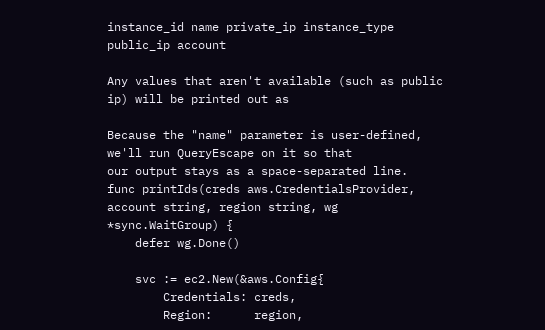instance_id name private_ip instance_type public_ip account

Any values that aren't available (such as public ip) will be printed out as

Because the "name" parameter is user-defined, we'll run QueryEscape on it so that
our output stays as a space-separated line.
func printIds(creds aws.CredentialsProvider, account string, region string, wg *sync.WaitGroup) {
    defer wg.Done()

    svc := ec2.New(&aws.Config{
        Credentials: creds,
        Region:      region,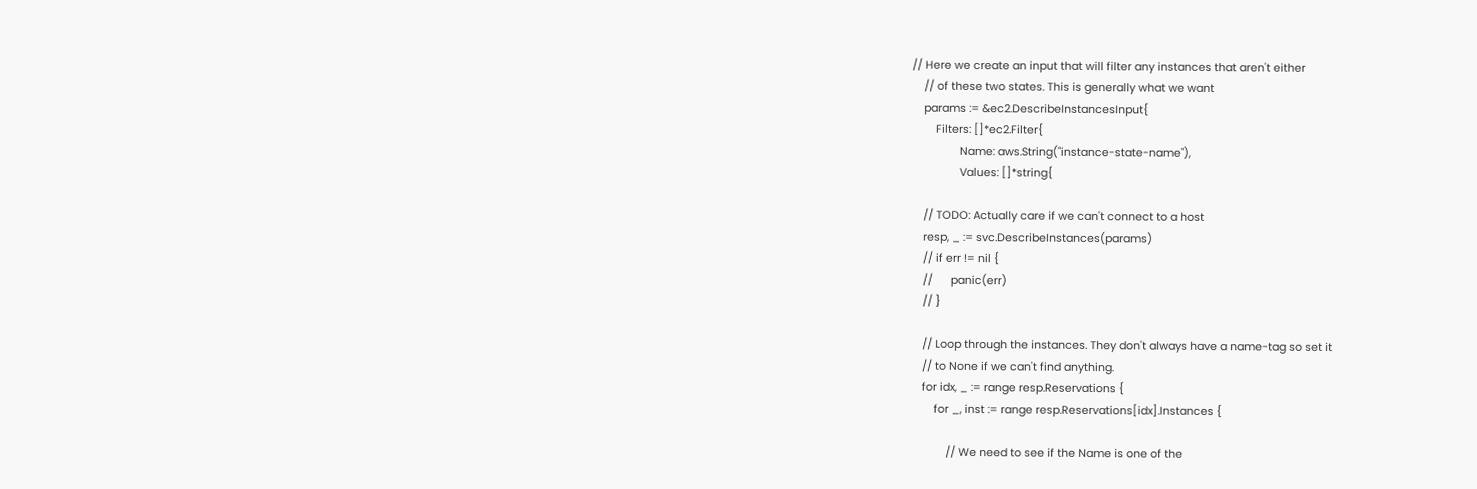// Here we create an input that will filter any instances that aren't either
    // of these two states. This is generally what we want
    params := &ec2.DescribeInstancesInput{
        Filters: []*ec2.Filter{
                Name: aws.String("instance-state-name"),
                Values: []*string{

    // TODO: Actually care if we can't connect to a host
    resp, _ := svc.DescribeInstances(params)
    // if err != nil {
    //      panic(err)
    // }

    // Loop through the instances. They don't always have a name-tag so set it
    // to None if we can't find anything.
    for idx, _ := range resp.Reservations {
        for _, inst := range resp.Reservations[idx].Instances {

            // We need to see if the Name is one of the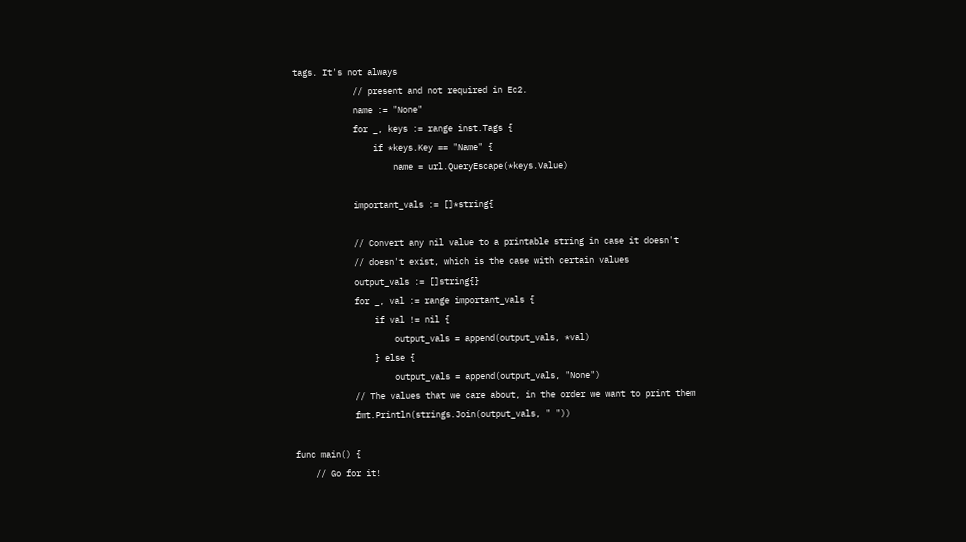tags. It's not always
            // present and not required in Ec2.
            name := "None"
            for _, keys := range inst.Tags {
                if *keys.Key == "Name" {
                    name = url.QueryEscape(*keys.Value)

            important_vals := []*string{

            // Convert any nil value to a printable string in case it doesn't
            // doesn't exist, which is the case with certain values
            output_vals := []string{}
            for _, val := range important_vals {
                if val != nil {
                    output_vals = append(output_vals, *val)
                } else {
                    output_vals = append(output_vals, "None")
            // The values that we care about, in the order we want to print them
            fmt.Println(strings.Join(output_vals, " "))

func main() {
    // Go for it!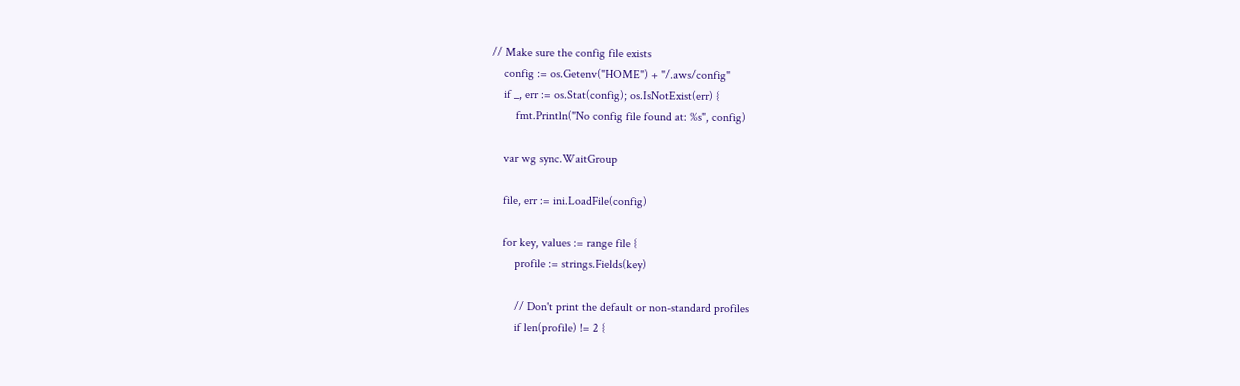// Make sure the config file exists
    config := os.Getenv("HOME") + "/.aws/config"
    if _, err := os.Stat(config); os.IsNotExist(err) {
        fmt.Println("No config file found at: %s", config)

    var wg sync.WaitGroup

    file, err := ini.LoadFile(config)

    for key, values := range file {
        profile := strings.Fields(key)

        // Don't print the default or non-standard profiles
        if len(profile) != 2 {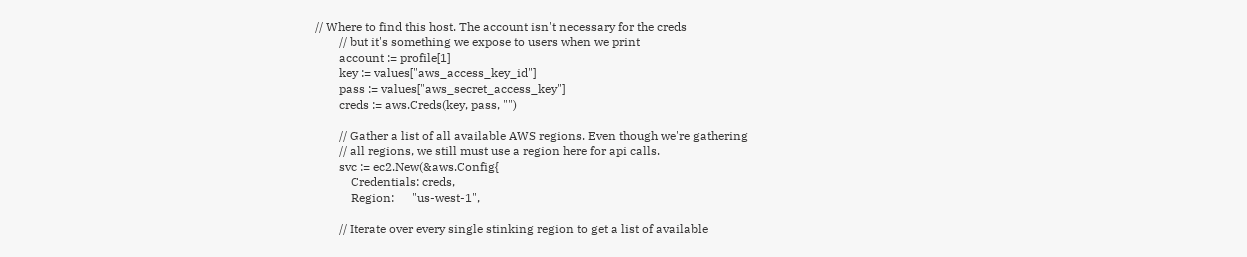// Where to find this host. The account isn't necessary for the creds
        // but it's something we expose to users when we print
        account := profile[1]
        key := values["aws_access_key_id"]
        pass := values["aws_secret_access_key"]
        creds := aws.Creds(key, pass, "")

        // Gather a list of all available AWS regions. Even though we're gathering
        // all regions, we still must use a region here for api calls.
        svc := ec2.New(&aws.Config{
            Credentials: creds,
            Region:      "us-west-1",

        // Iterate over every single stinking region to get a list of available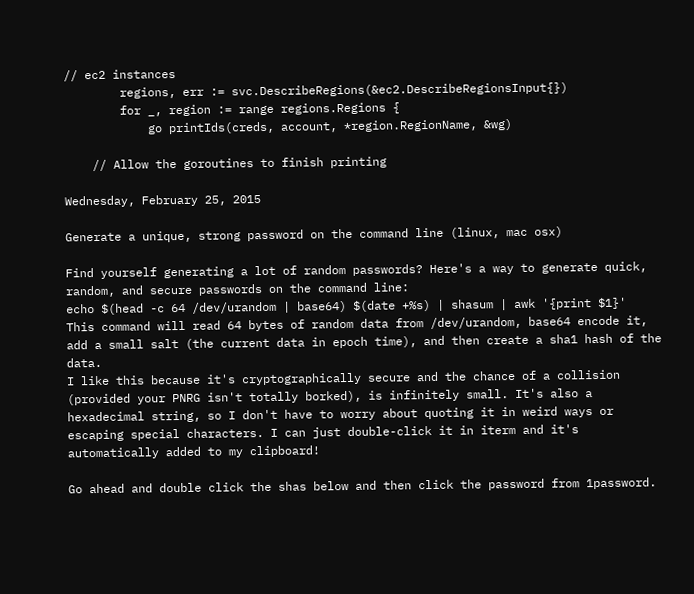// ec2 instances
        regions, err := svc.DescribeRegions(&ec2.DescribeRegionsInput{})
        for _, region := range regions.Regions {
            go printIds(creds, account, *region.RegionName, &wg)

    // Allow the goroutines to finish printing

Wednesday, February 25, 2015

Generate a unique, strong password on the command line (linux, mac osx)

Find yourself generating a lot of random passwords? Here's a way to generate quick, random, and secure passwords on the command line:
echo $(head -c 64 /dev/urandom | base64) $(date +%s) | shasum | awk '{print $1}'
This command will read 64 bytes of random data from /dev/urandom, base64 encode it, add a small salt (the current data in epoch time), and then create a sha1 hash of the data.
I like this because it's cryptographically secure and the chance of a collision (provided your PNRG isn't totally borked), is infinitely small. It's also a hexadecimal string, so I don't have to worry about quoting it in weird ways or escaping special characters. I can just double-click it in iterm and it's automatically added to my clipboard!

Go ahead and double click the shas below and then click the password from 1password.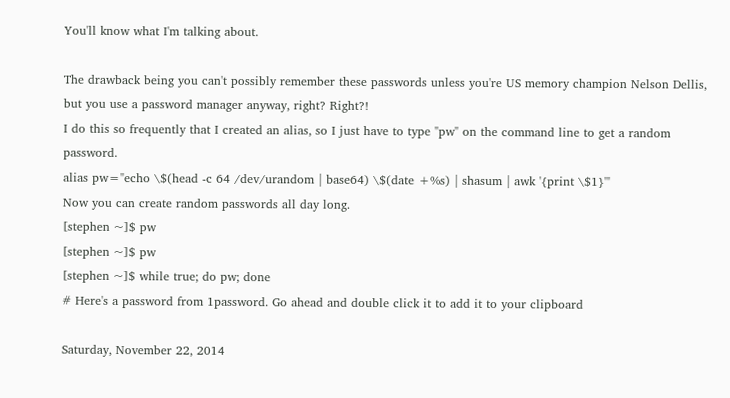You'll know what I'm talking about.

The drawback being you can't possibly remember these passwords unless you're US memory champion Nelson Dellis, but you use a password manager anyway, right? Right?!
I do this so frequently that I created an alias, so I just have to type "pw" on the command line to get a random password.
alias pw="echo \$(head -c 64 /dev/urandom | base64) \$(date +%s) | shasum | awk '{print \$1}'"
Now you can create random passwords all day long.
[stephen ~]$ pw
[stephen ~]$ pw
[stephen ~]$ while true; do pw; done
# Here's a password from 1password. Go ahead and double click it to add it to your clipboard

Saturday, November 22, 2014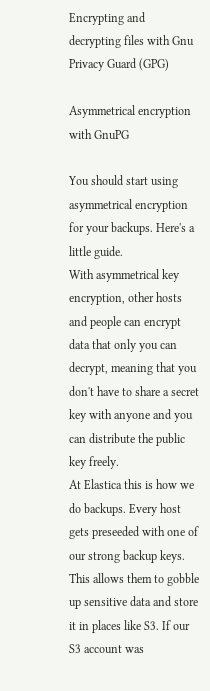Encrypting and decrypting files with Gnu Privacy Guard (GPG)

Asymmetrical encryption with GnuPG

You should start using asymmetrical encryption for your backups. Here's a little guide.
With asymmetrical key encryption, other hosts and people can encrypt data that only you can decrypt, meaning that you don't have to share a secret key with anyone and you can distribute the public key freely.
At Elastica this is how we do backups. Every host gets preseeded with one of our strong backup keys. This allows them to gobble up sensitive data and store it in places like S3. If our S3 account was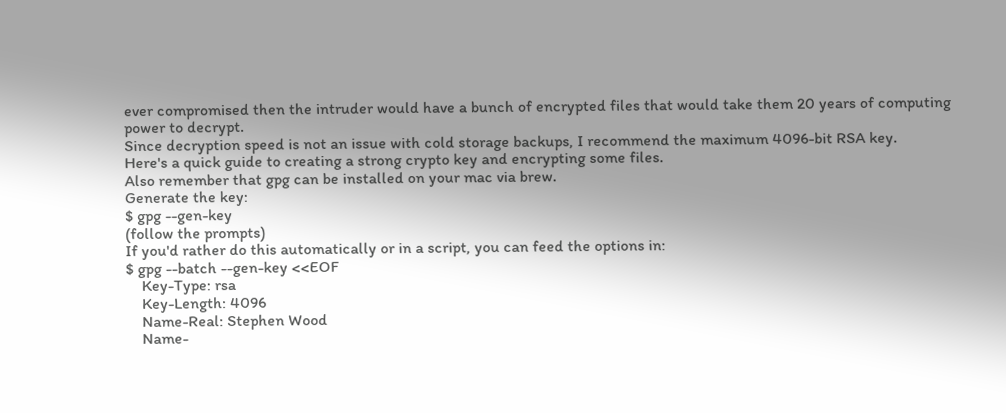ever compromised then the intruder would have a bunch of encrypted files that would take them 20 years of computing power to decrypt.
Since decryption speed is not an issue with cold storage backups, I recommend the maximum 4096-bit RSA key.
Here's a quick guide to creating a strong crypto key and encrypting some files.
Also remember that gpg can be installed on your mac via brew.
Generate the key:
$ gpg --gen-key
(follow the prompts)
If you'd rather do this automatically or in a script, you can feed the options in:
$ gpg --batch --gen-key <<EOF
    Key-Type: rsa
    Key-Length: 4096
    Name-Real: Stephen Wood
    Name-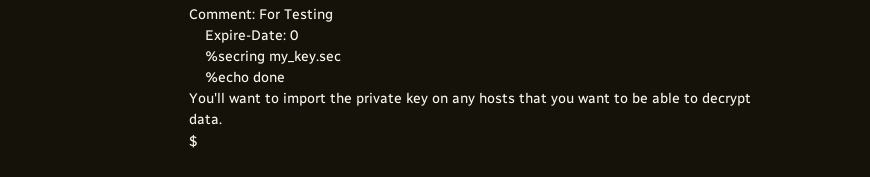Comment: For Testing
    Expire-Date: 0
    %secring my_key.sec
    %echo done
You'll want to import the private key on any hosts that you want to be able to decrypt data.
$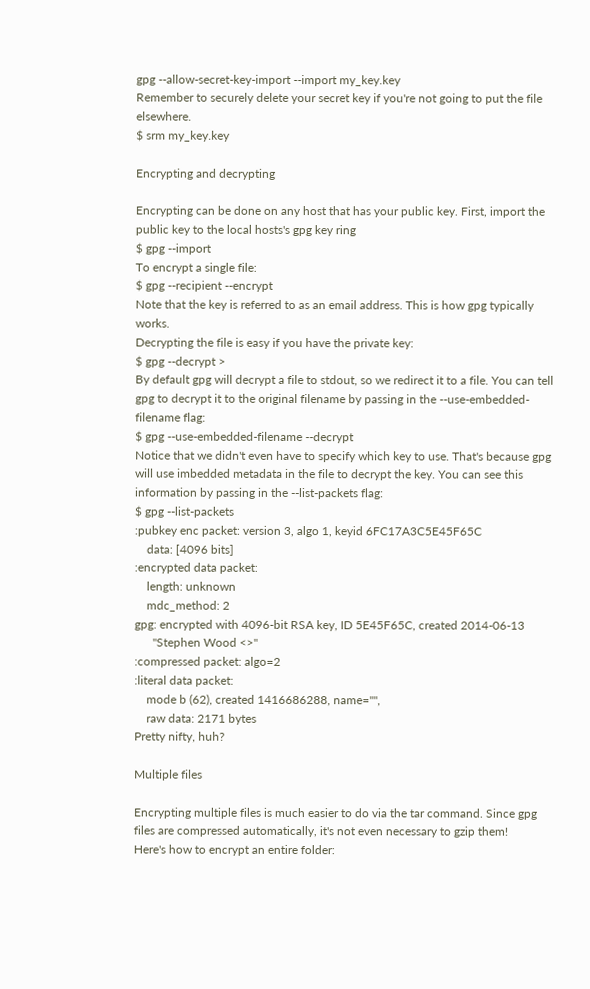gpg --allow-secret-key-import --import my_key.key
Remember to securely delete your secret key if you're not going to put the file elsewhere.
$ srm my_key.key

Encrypting and decrypting

Encrypting can be done on any host that has your public key. First, import the public key to the local hosts's gpg key ring
$ gpg --import
To encrypt a single file:
$ gpg --recipient --encrypt
Note that the key is referred to as an email address. This is how gpg typically works.
Decrypting the file is easy if you have the private key:
$ gpg --decrypt >
By default gpg will decrypt a file to stdout, so we redirect it to a file. You can tell gpg to decrypt it to the original filename by passing in the --use-embedded-filename flag:
$ gpg --use-embedded-filename --decrypt
Notice that we didn't even have to specify which key to use. That's because gpg will use imbedded metadata in the file to decrypt the key. You can see this information by passing in the --list-packets flag:
$ gpg --list-packets
:pubkey enc packet: version 3, algo 1, keyid 6FC17A3C5E45F65C
    data: [4096 bits]
:encrypted data packet:
    length: unknown
    mdc_method: 2
gpg: encrypted with 4096-bit RSA key, ID 5E45F65C, created 2014-06-13
      "Stephen Wood <>"
:compressed packet: algo=2
:literal data packet:
    mode b (62), created 1416686288, name="",
    raw data: 2171 bytes
Pretty nifty, huh?

Multiple files

Encrypting multiple files is much easier to do via the tar command. Since gpg files are compressed automatically, it's not even necessary to gzip them!
Here's how to encrypt an entire folder: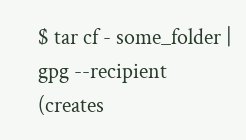$ tar cf - some_folder | gpg --recipient
(creates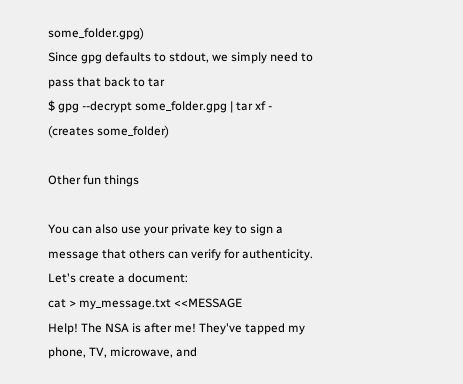some_folder.gpg)
Since gpg defaults to stdout, we simply need to pass that back to tar
$ gpg --decrypt some_folder.gpg | tar xf -
(creates some_folder)

Other fun things

You can also use your private key to sign a message that others can verify for authenticity.
Let's create a document:
cat > my_message.txt <<MESSAGE
Help! The NSA is after me! They've tapped my phone, TV, microwave, and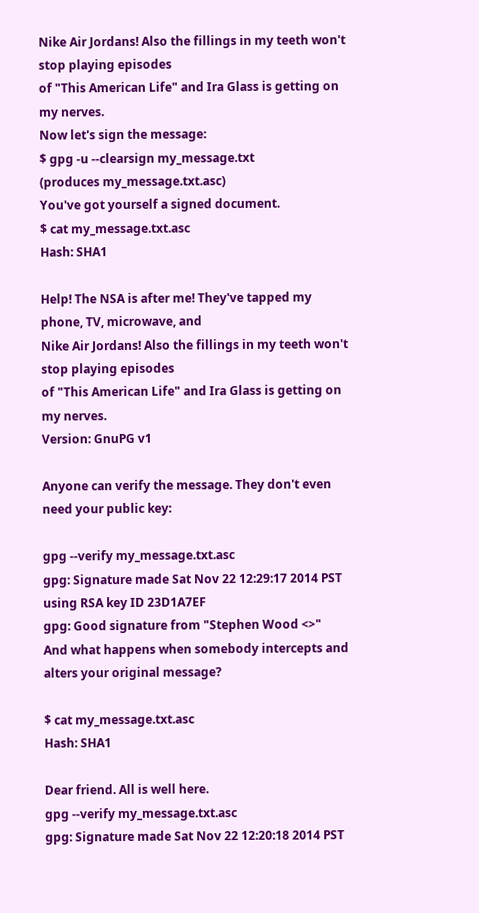Nike Air Jordans! Also the fillings in my teeth won't stop playing episodes
of "This American Life" and Ira Glass is getting on my nerves.
Now let's sign the message:
$ gpg -u --clearsign my_message.txt
(produces my_message.txt.asc)
You've got yourself a signed document.
$ cat my_message.txt.asc
Hash: SHA1

Help! The NSA is after me! They've tapped my phone, TV, microwave, and
Nike Air Jordans! Also the fillings in my teeth won't stop playing episodes
of "This American Life" and Ira Glass is getting on my nerves.
Version: GnuPG v1

Anyone can verify the message. They don't even need your public key:

gpg --verify my_message.txt.asc
gpg: Signature made Sat Nov 22 12:29:17 2014 PST using RSA key ID 23D1A7EF
gpg: Good signature from "Stephen Wood <>"
And what happens when somebody intercepts and alters your original message?

$ cat my_message.txt.asc
Hash: SHA1

Dear friend. All is well here.
gpg --verify my_message.txt.asc
gpg: Signature made Sat Nov 22 12:20:18 2014 PST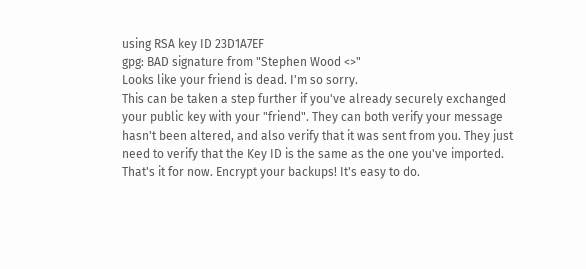using RSA key ID 23D1A7EF
gpg: BAD signature from "Stephen Wood <>"
Looks like your friend is dead. I'm so sorry.
This can be taken a step further if you've already securely exchanged your public key with your "friend". They can both verify your message hasn't been altered, and also verify that it was sent from you. They just need to verify that the Key ID is the same as the one you've imported.
That's it for now. Encrypt your backups! It's easy to do.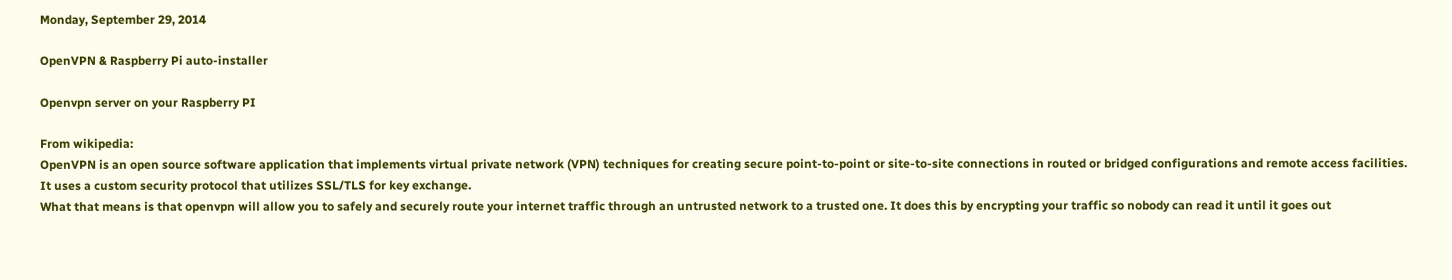Monday, September 29, 2014

OpenVPN & Raspberry Pi auto-installer

Openvpn server on your Raspberry PI

From wikipedia:
OpenVPN is an open source software application that implements virtual private network (VPN) techniques for creating secure point-to-point or site-to-site connections in routed or bridged configurations and remote access facilities. It uses a custom security protocol that utilizes SSL/TLS for key exchange.
What that means is that openvpn will allow you to safely and securely route your internet traffic through an untrusted network to a trusted one. It does this by encrypting your traffic so nobody can read it until it goes out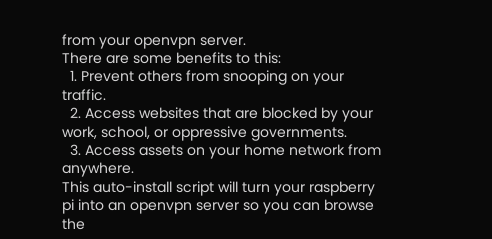from your openvpn server.
There are some benefits to this:
  1. Prevent others from snooping on your traffic.
  2. Access websites that are blocked by your work, school, or oppressive governments.
  3. Access assets on your home network from anywhere.
This auto-install script will turn your raspberry pi into an openvpn server so you can browse the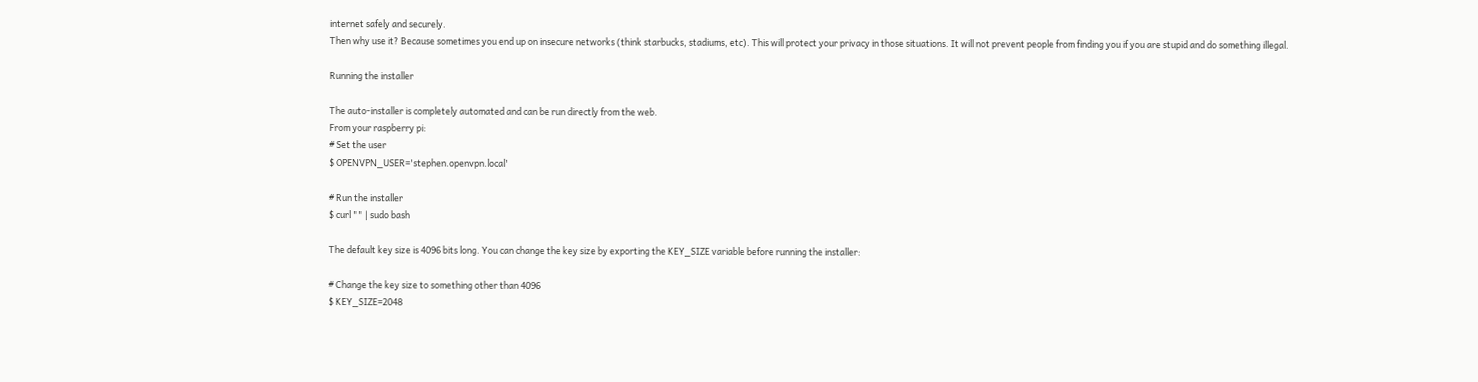internet safely and securely.
Then why use it? Because sometimes you end up on insecure networks (think starbucks, stadiums, etc). This will protect your privacy in those situations. It will not prevent people from finding you if you are stupid and do something illegal.

Running the installer

The auto-installer is completely automated and can be run directly from the web.
From your raspberry pi:
# Set the user
$ OPENVPN_USER='stephen.openvpn.local'

# Run the installer
$ curl "" | sudo bash

The default key size is 4096 bits long. You can change the key size by exporting the KEY_SIZE variable before running the installer:

# Change the key size to something other than 4096
$ KEY_SIZE=2048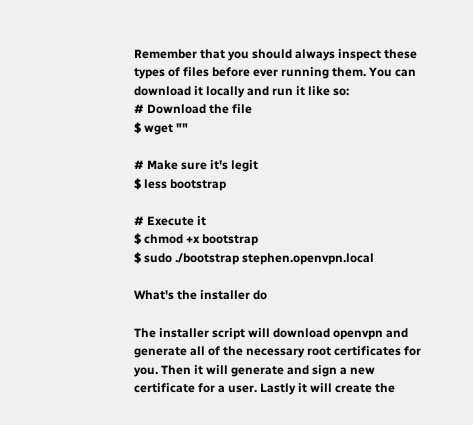Remember that you should always inspect these types of files before ever running them. You can download it locally and run it like so:
# Download the file
$ wget ""

# Make sure it's legit
$ less bootstrap

# Execute it
$ chmod +x bootstrap
$ sudo ./bootstrap stephen.openvpn.local

What's the installer do

The installer script will download openvpn and generate all of the necessary root certificates for you. Then it will generate and sign a new certificate for a user. Lastly it will create the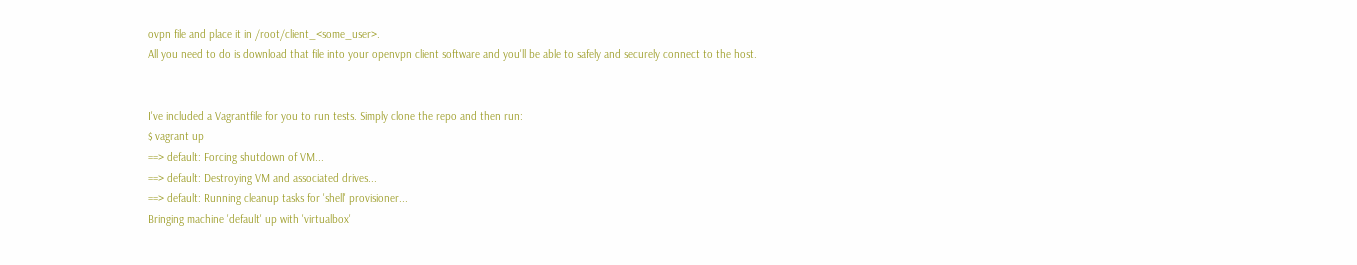ovpn file and place it in /root/client_<some_user>.
All you need to do is download that file into your openvpn client software and you'll be able to safely and securely connect to the host.


I've included a Vagrantfile for you to run tests. Simply clone the repo and then run:
$ vagrant up
==> default: Forcing shutdown of VM...
==> default: Destroying VM and associated drives...
==> default: Running cleanup tasks for 'shell' provisioner...
Bringing machine 'default' up with 'virtualbox'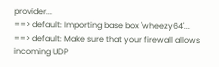provider...
==> default: Importing base box 'wheezy64'...
==> default: Make sure that your firewall allows incoming UDP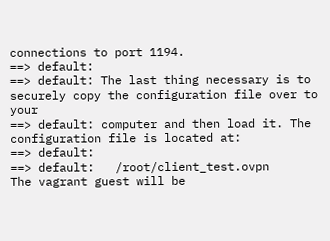connections to port 1194.
==> default:
==> default: The last thing necessary is to securely copy the configuration file over to your
==> default: computer and then load it. The configuration file is located at:
==> default:
==> default:   /root/client_test.ovpn
The vagrant guest will be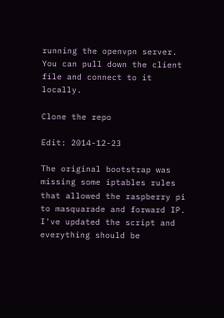running the openvpn server. You can pull down the client file and connect to it locally.

Clone the repo

Edit: 2014-12-23

The original bootstrap was missing some iptables rules that allowed the raspberry pi to masquarade and forward IP. I've updated the script and everything should be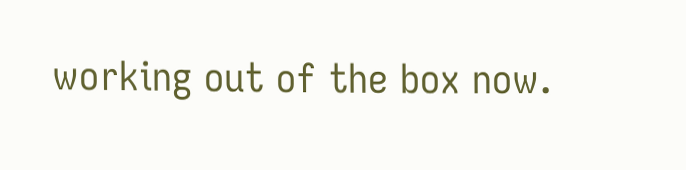working out of the box now.